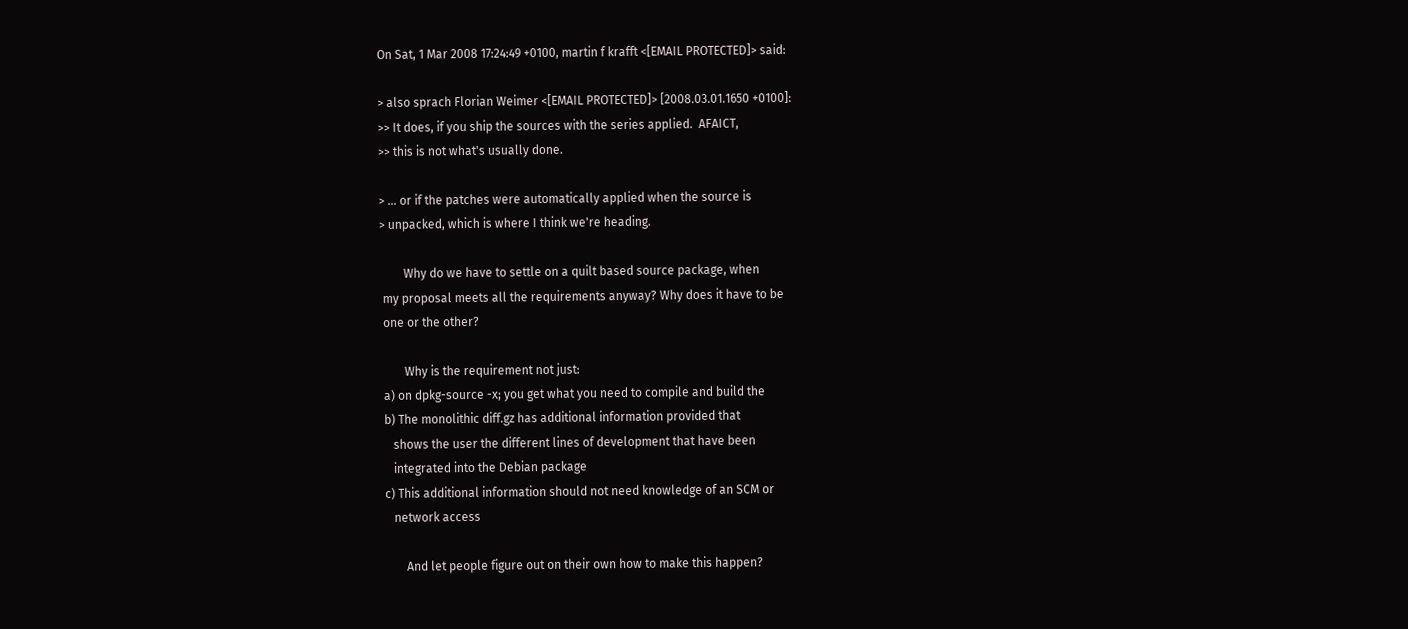On Sat, 1 Mar 2008 17:24:49 +0100, martin f krafft <[EMAIL PROTECTED]> said:

> also sprach Florian Weimer <[EMAIL PROTECTED]> [2008.03.01.1650 +0100]:
>> It does, if you ship the sources with the series applied.  AFAICT,
>> this is not what's usually done.

> ... or if the patches were automatically applied when the source is
> unpacked, which is where I think we're heading.

        Why do we have to settle on a quilt based source package, when
 my proposal meets all the requirements anyway? Why does it have to be
 one or the other?

        Why is the requirement not just:
 a) on dpkg-source -x; you get what you need to compile and build the
 b) The monolithic diff.gz has additional information provided that
    shows the user the different lines of development that have been
    integrated into the Debian package
 c) This additional information should not need knowledge of an SCM or
    network access

        And let people figure out on their own how to make this happen?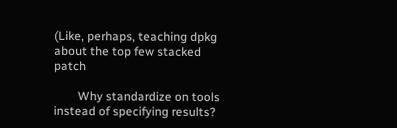(Like, perhaps, teaching dpkg about the top few stacked patch

        Why standardize on tools instead of specifying results?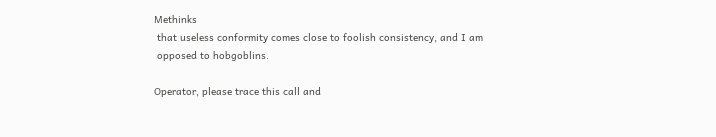Methinks
 that useless conformity comes close to foolish consistency, and I am
 opposed to hobgoblins.

Operator, please trace this call and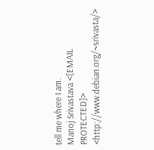tell me where I am.
Manoj Srivastava <[EMAIL PROTECTED]> <http://www.debian.org/~srivasta/>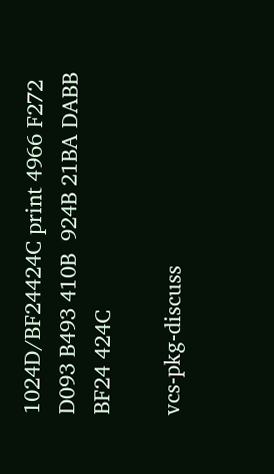1024D/BF24424C print 4966 F272 D093 B493 410B  924B 21BA DABB BF24 424C

vcs-pkg-discuss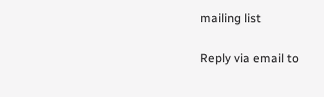mailing list

Reply via email to